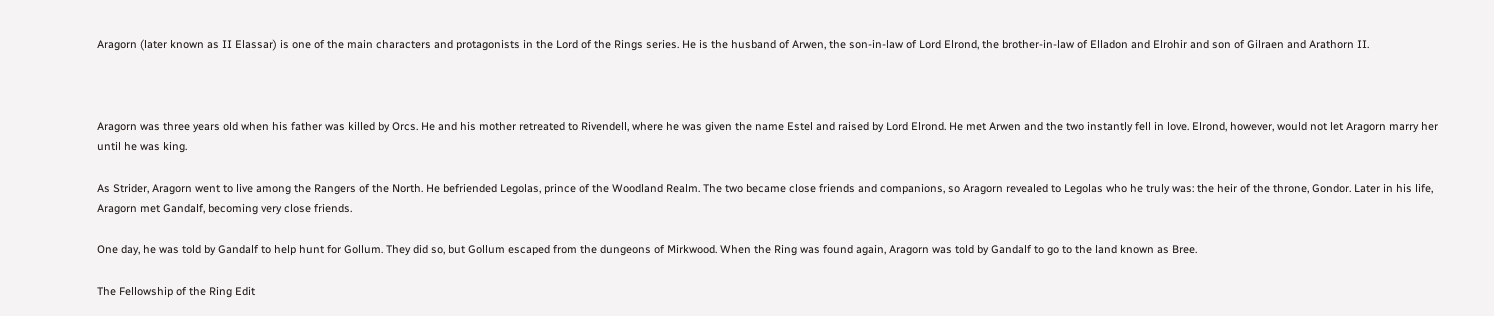Aragorn (later known as II Elassar) is one of the main characters and protagonists in the Lord of the Rings series. He is the husband of Arwen, the son-in-law of Lord Elrond, the brother-in-law of Elladon and Elrohir and son of Gilraen and Arathorn II.



Aragorn was three years old when his father was killed by Orcs. He and his mother retreated to Rivendell, where he was given the name Estel and raised by Lord Elrond. He met Arwen and the two instantly fell in love. Elrond, however, would not let Aragorn marry her until he was king.

As Strider, Aragorn went to live among the Rangers of the North. He befriended Legolas, prince of the Woodland Realm. The two became close friends and companions, so Aragorn revealed to Legolas who he truly was: the heir of the throne, Gondor. Later in his life, Aragorn met Gandalf, becoming very close friends.

One day, he was told by Gandalf to help hunt for Gollum. They did so, but Gollum escaped from the dungeons of Mirkwood. When the Ring was found again, Aragorn was told by Gandalf to go to the land known as Bree.

The Fellowship of the Ring Edit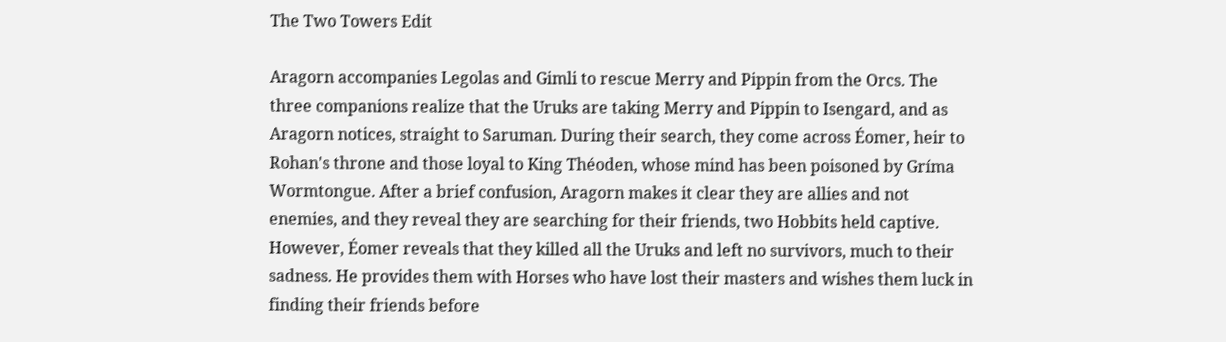The Two Towers Edit

Aragorn accompanies Legolas and Gimli to rescue Merry and Pippin from the Orcs. The three companions realize that the Uruks are taking Merry and Pippin to Isengard, and as Aragorn notices, straight to Saruman. During their search, they come across Éomer, heir to Rohan's throne and those loyal to King Théoden, whose mind has been poisoned by Gríma Wormtongue. After a brief confusion, Aragorn makes it clear they are allies and not enemies, and they reveal they are searching for their friends, two Hobbits held captive. However, Éomer reveals that they killed all the Uruks and left no survivors, much to their sadness. He provides them with Horses who have lost their masters and wishes them luck in finding their friends before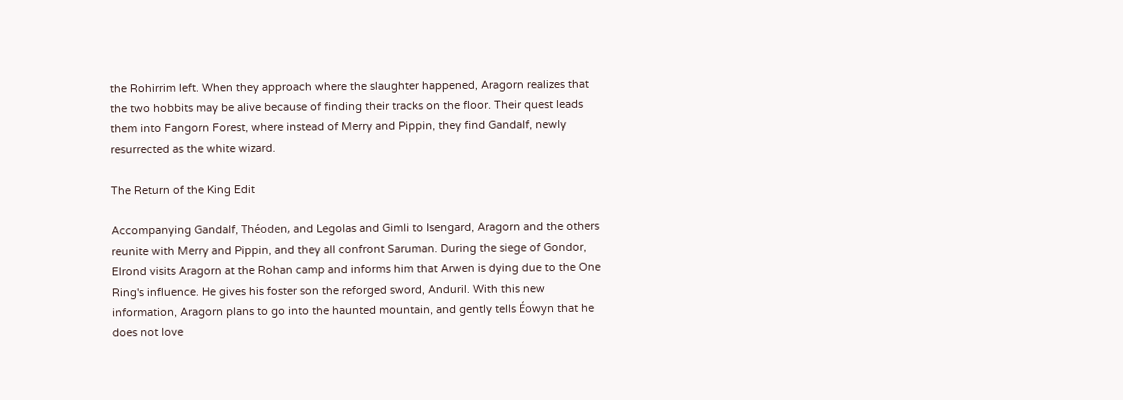the Rohirrim left. When they approach where the slaughter happened, Aragorn realizes that the two hobbits may be alive because of finding their tracks on the floor. Their quest leads them into Fangorn Forest, where instead of Merry and Pippin, they find Gandalf, newly resurrected as the white wizard.

The Return of the King Edit

Accompanying Gandalf, Théoden, and Legolas and Gimli to Isengard, Aragorn and the others reunite with Merry and Pippin, and they all confront Saruman. During the siege of Gondor, Elrond visits Aragorn at the Rohan camp and informs him that Arwen is dying due to the One Ring's influence. He gives his foster son the reforged sword, Anduril. With this new information, Aragorn plans to go into the haunted mountain, and gently tells Éowyn that he does not love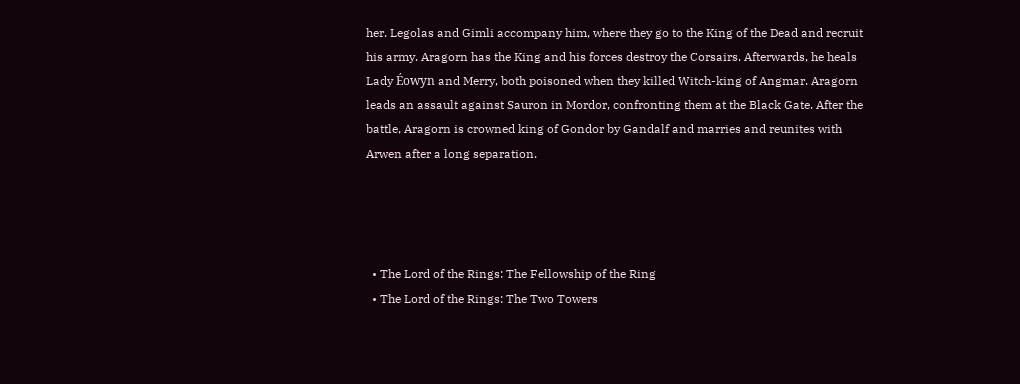her. Legolas and Gimli accompany him, where they go to the King of the Dead and recruit his army. Aragorn has the King and his forces destroy the Corsairs. Afterwards, he heals Lady Éowyn and Merry, both poisoned when they killed Witch-king of Angmar. Aragorn leads an assault against Sauron in Mordor, confronting them at the Black Gate. After the battle, Aragorn is crowned king of Gondor by Gandalf and marries and reunites with Arwen after a long separation.




  • The Lord of the Rings: The Fellowship of the Ring
  • The Lord of the Rings: The Two Towers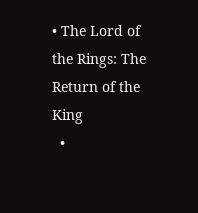• The Lord of the Rings: The Return of the King
  •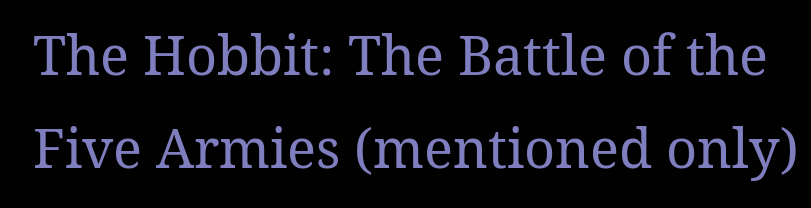The Hobbit: The Battle of the Five Armies (mentioned only)